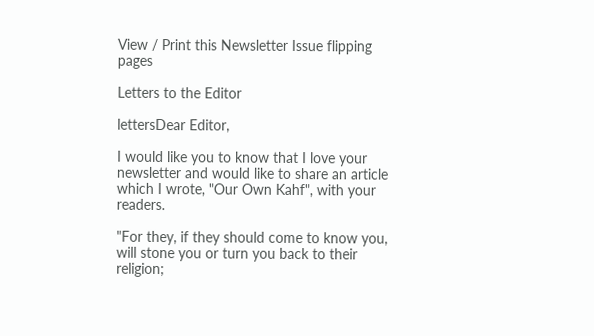View / Print this Newsletter Issue flipping pages

Letters to the Editor

lettersDear Editor,

I would like you to know that I love your newsletter and would like to share an article which I wrote, "Our Own Kahf", with your readers.

"For they, if they should come to know you, will stone you or turn you back to their religion;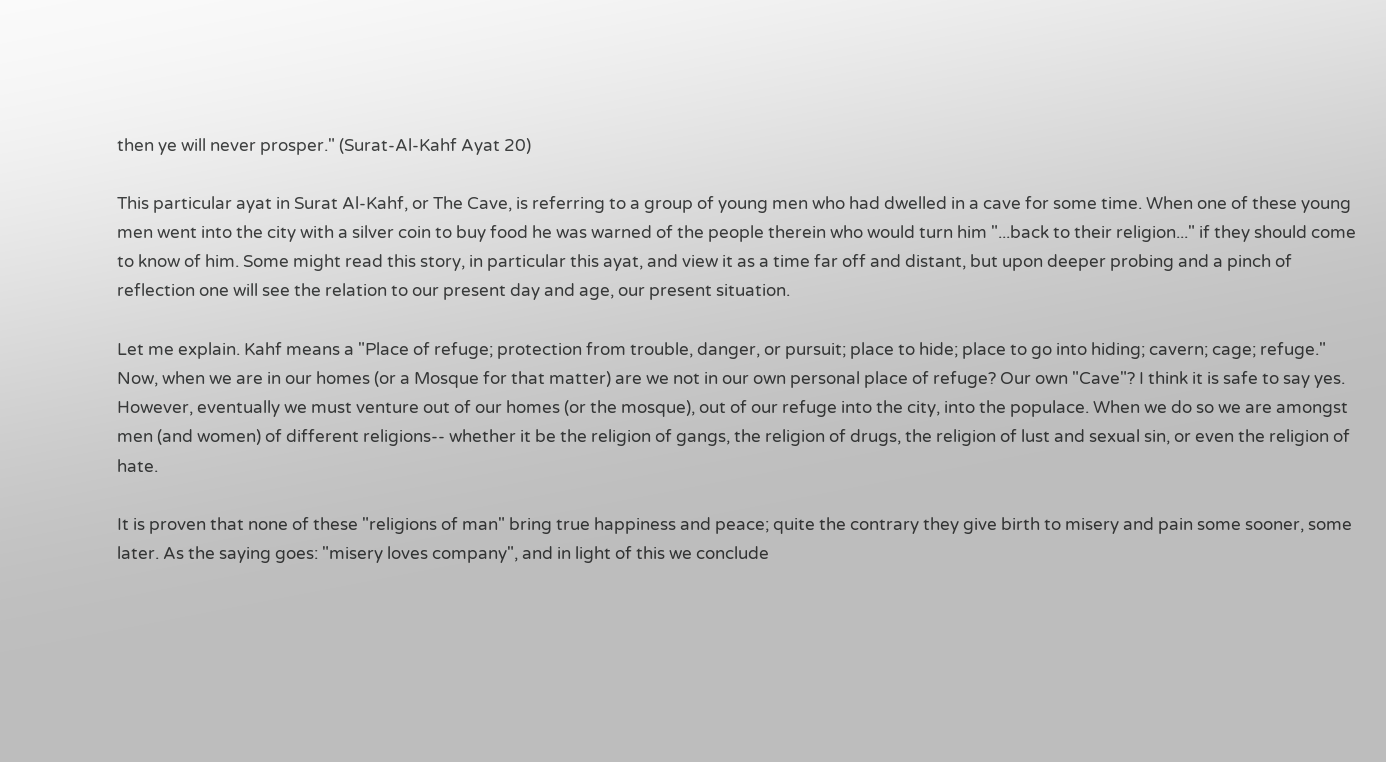then ye will never prosper." (Surat-Al-Kahf Ayat 20)

This particular ayat in Surat Al-Kahf, or The Cave, is referring to a group of young men who had dwelled in a cave for some time. When one of these young men went into the city with a silver coin to buy food he was warned of the people therein who would turn him "...back to their religion..." if they should come to know of him. Some might read this story, in particular this ayat, and view it as a time far off and distant, but upon deeper probing and a pinch of reflection one will see the relation to our present day and age, our present situation.

Let me explain. Kahf means a "Place of refuge; protection from trouble, danger, or pursuit; place to hide; place to go into hiding; cavern; cage; refuge." Now, when we are in our homes (or a Mosque for that matter) are we not in our own personal place of refuge? Our own "Cave"? I think it is safe to say yes. However, eventually we must venture out of our homes (or the mosque), out of our refuge into the city, into the populace. When we do so we are amongst men (and women) of different religions-- whether it be the religion of gangs, the religion of drugs, the religion of lust and sexual sin, or even the religion of hate.

It is proven that none of these "religions of man" bring true happiness and peace; quite the contrary they give birth to misery and pain some sooner, some later. As the saying goes: "misery loves company", and in light of this we conclude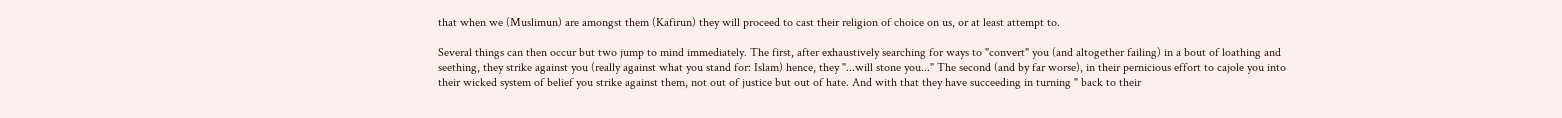that when we (Muslimun) are amongst them (Kafirun) they will proceed to cast their religion of choice on us, or at least attempt to.

Several things can then occur but two jump to mind immediately. The first, after exhaustively searching for ways to "convert" you (and altogether failing) in a bout of loathing and seething, they strike against you (really against what you stand for: Islam) hence, they "...will stone you..." The second (and by far worse), in their pernicious effort to cajole you into their wicked system of belief you strike against them, not out of justice but out of hate. And with that they have succeeding in turning " back to their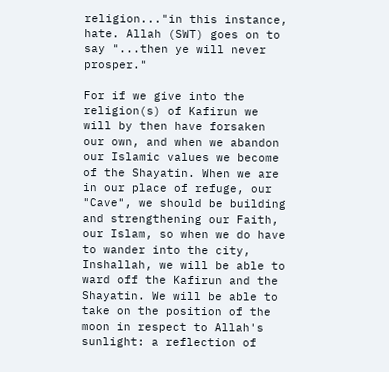religion..."in this instance, hate. Allah (SWT) goes on to say "...then ye will never prosper."

For if we give into the religion(s) of Kafirun we will by then have forsaken our own, and when we abandon our Islamic values we become of the Shayatin. When we are in our place of refuge, our "Cave", we should be building and strengthening our Faith, our Islam, so when we do have to wander into the city, Inshallah, we will be able to ward off the Kafirun and the Shayatin. We will be able to take on the position of the moon in respect to Allah's sunlight: a reflection of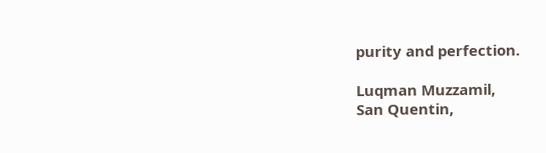purity and perfection.

Luqman Muzzamil,
San Quentin,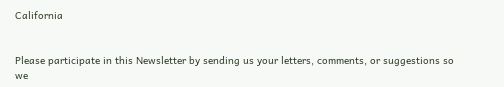California


Please participate in this Newsletter by sending us your letters, comments, or suggestions so we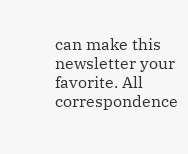can make this newsletter your favorite. All correspondence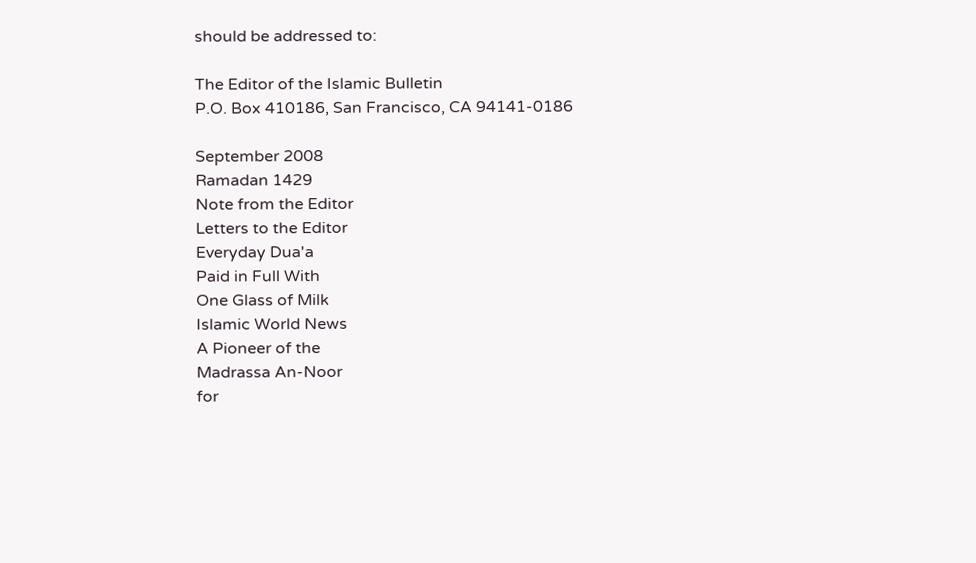should be addressed to:

The Editor of the Islamic Bulletin
P.O. Box 410186, San Francisco, CA 94141-0186

September 2008
Ramadan 1429
Note from the Editor
Letters to the Editor
Everyday Dua'a
Paid in Full With
One Glass of Milk
Islamic World News
A Pioneer of the
Madrassa An-Noor
for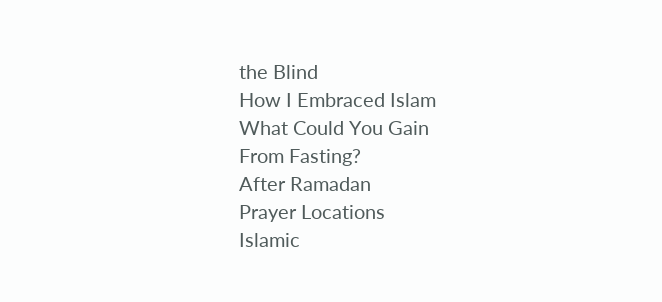the Blind
How I Embraced Islam
What Could You Gain
From Fasting?
After Ramadan
Prayer Locations
Islamic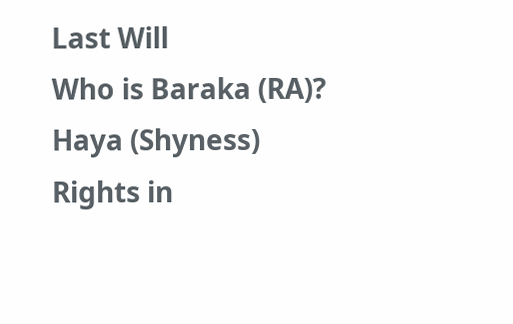Last Will
Who is Baraka (RA)?
Haya (Shyness)
Rights in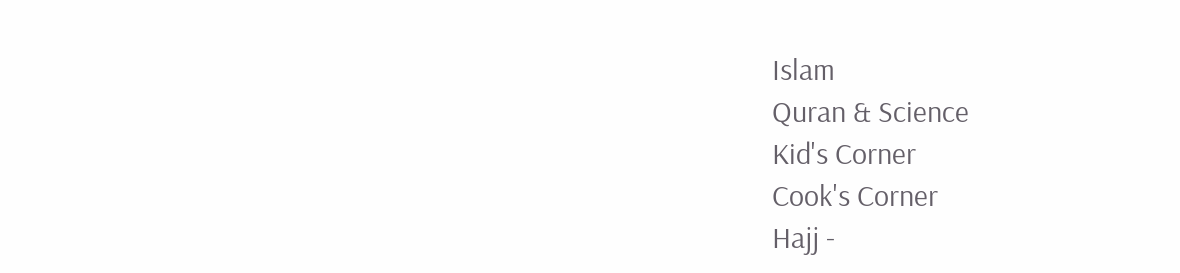Islam
Quran & Science
Kid's Corner
Cook's Corner
Hajj -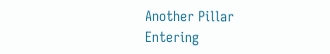Another Pillar
Entering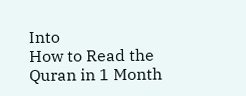Into
How to Read the
Quran in 1 Month